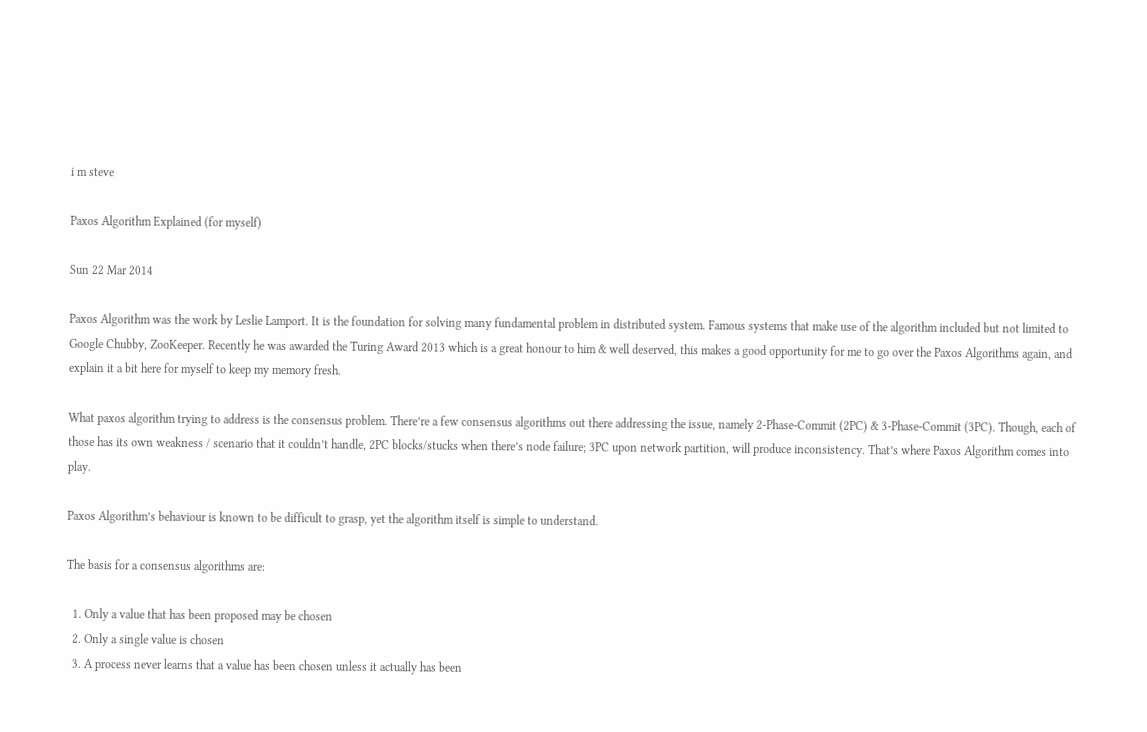i m steve

Paxos Algorithm Explained (for myself)

Sun 22 Mar 2014

Paxos Algorithm was the work by Leslie Lamport. It is the foundation for solving many fundamental problem in distributed system. Famous systems that make use of the algorithm included but not limited to Google Chubby, ZooKeeper. Recently he was awarded the Turing Award 2013 which is a great honour to him & well deserved, this makes a good opportunity for me to go over the Paxos Algorithms again, and explain it a bit here for myself to keep my memory fresh.

What paxos algorithm trying to address is the consensus problem. There’re a few consensus algorithms out there addressing the issue, namely 2-Phase-Commit (2PC) & 3-Phase-Commit (3PC). Though, each of those has its own weakness / scenario that it couldn’t handle, 2PC blocks/stucks when there’s node failure; 3PC upon network partition, will produce inconsistency. That’s where Paxos Algorithm comes into play.

Paxos Algorithm’s behaviour is known to be difficult to grasp, yet the algorithm itself is simple to understand.

The basis for a consensus algorithms are:

  1. Only a value that has been proposed may be chosen
  2. Only a single value is chosen
  3. A process never learns that a value has been chosen unless it actually has been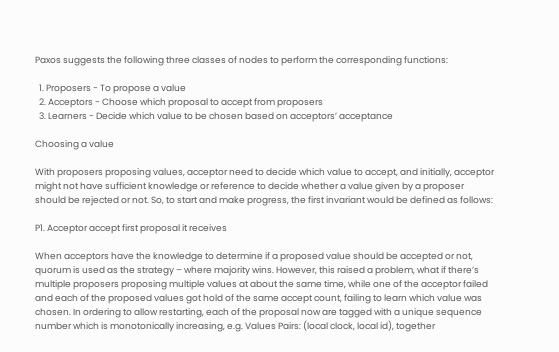Paxos suggests the following three classes of nodes to perform the corresponding functions:

  1. Proposers - To propose a value
  2. Acceptors - Choose which proposal to accept from proposers
  3. Learners - Decide which value to be chosen based on acceptors’ acceptance

Choosing a value

With proposers proposing values, acceptor need to decide which value to accept, and initially, acceptor might not have sufficient knowledge or reference to decide whether a value given by a proposer should be rejected or not. So, to start and make progress, the first invariant would be defined as follows:

P1. Acceptor accept first proposal it receives

When acceptors have the knowledge to determine if a proposed value should be accepted or not, quorum is used as the strategy – where majority wins. However, this raised a problem, what if there’s multiple proposers proposing multiple values at about the same time, while one of the acceptor failed and each of the proposed values got hold of the same accept count, failing to learn which value was chosen. In ordering to allow restarting, each of the proposal now are tagged with a unique sequence number which is monotonically increasing, e.g. Values Pairs: (local clock, local id), together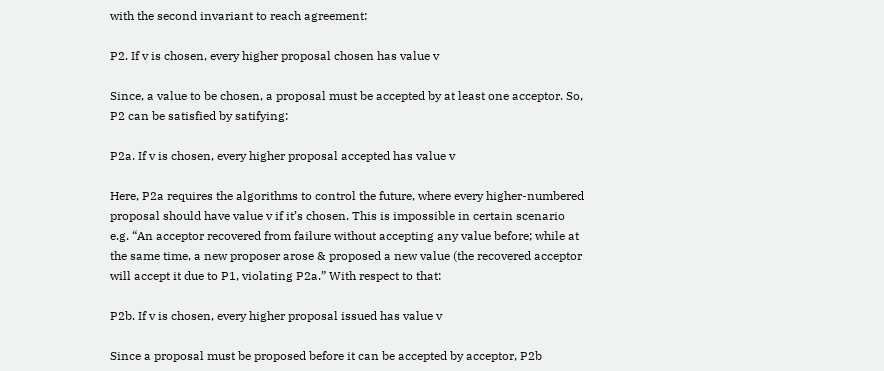with the second invariant to reach agreement:

P2. If v is chosen, every higher proposal chosen has value v

Since, a value to be chosen, a proposal must be accepted by at least one acceptor. So, P2 can be satisfied by satifying:

P2a. If v is chosen, every higher proposal accepted has value v

Here, P2a requires the algorithms to control the future, where every higher-numbered proposal should have value v if it’s chosen. This is impossible in certain scenario e.g. “An acceptor recovered from failure without accepting any value before; while at the same time, a new proposer arose & proposed a new value (the recovered acceptor will accept it due to P1, violating P2a.” With respect to that:

P2b. If v is chosen, every higher proposal issued has value v

Since a proposal must be proposed before it can be accepted by acceptor, P2b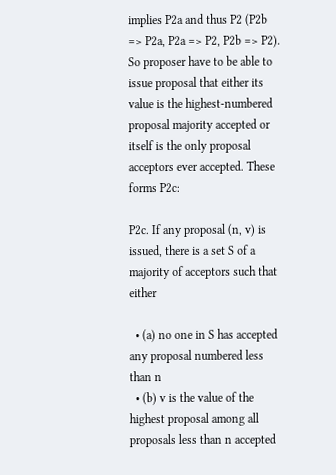implies P2a and thus P2 (P2b => P2a, P2a => P2, P2b => P2). So proposer have to be able to issue proposal that either its value is the highest-numbered proposal majority accepted or itself is the only proposal acceptors ever accepted. These forms P2c:

P2c. If any proposal (n, v) is issued, there is a set S of a majority of acceptors such that either

  • (a) no one in S has accepted any proposal numbered less than n
  • (b) v is the value of the highest proposal among all proposals less than n accepted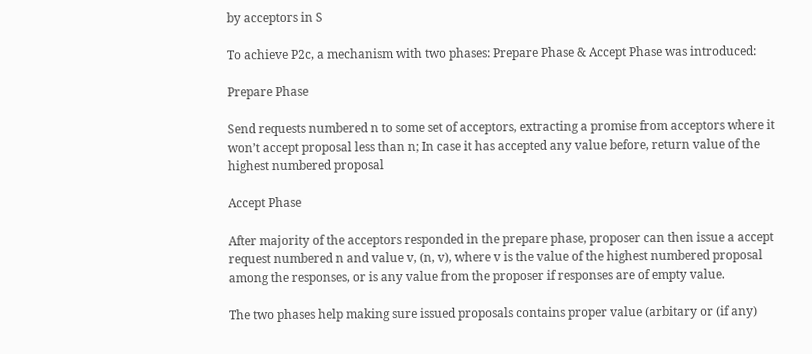by acceptors in S

To achieve P2c, a mechanism with two phases: Prepare Phase & Accept Phase was introduced:

Prepare Phase

Send requests numbered n to some set of acceptors, extracting a promise from acceptors where it won’t accept proposal less than n; In case it has accepted any value before, return value of the highest numbered proposal

Accept Phase

After majority of the acceptors responded in the prepare phase, proposer can then issue a accept request numbered n and value v, (n, v), where v is the value of the highest numbered proposal among the responses, or is any value from the proposer if responses are of empty value.

The two phases help making sure issued proposals contains proper value (arbitary or (if any)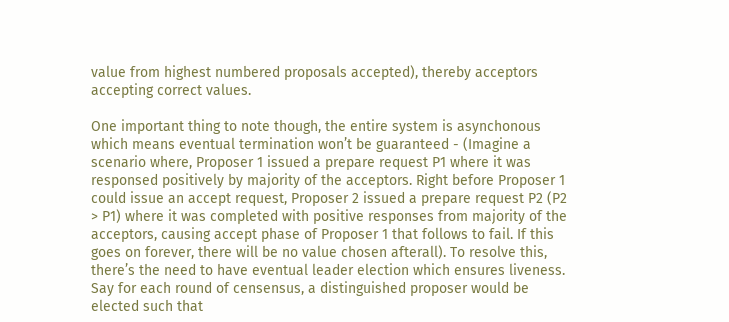value from highest numbered proposals accepted), thereby acceptors accepting correct values.

One important thing to note though, the entire system is asynchonous which means eventual termination won’t be guaranteed - (Imagine a scenario where, Proposer 1 issued a prepare request P1 where it was responsed positively by majority of the acceptors. Right before Proposer 1 could issue an accept request, Proposer 2 issued a prepare request P2 (P2 > P1) where it was completed with positive responses from majority of the acceptors, causing accept phase of Proposer 1 that follows to fail. If this goes on forever, there will be no value chosen afterall). To resolve this, there’s the need to have eventual leader election which ensures liveness. Say for each round of censensus, a distinguished proposer would be elected such that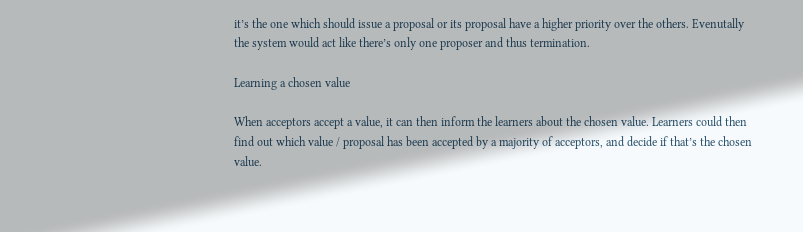it’s the one which should issue a proposal or its proposal have a higher priority over the others. Evenutally the system would act like there’s only one proposer and thus termination.

Learning a chosen value

When acceptors accept a value, it can then inform the learners about the chosen value. Learners could then find out which value / proposal has been accepted by a majority of acceptors, and decide if that’s the chosen value.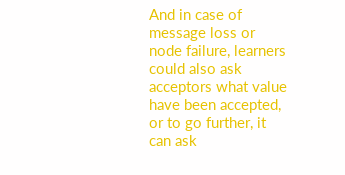And in case of message loss or node failure, learners could also ask acceptors what value have been accepted, or to go further, it can ask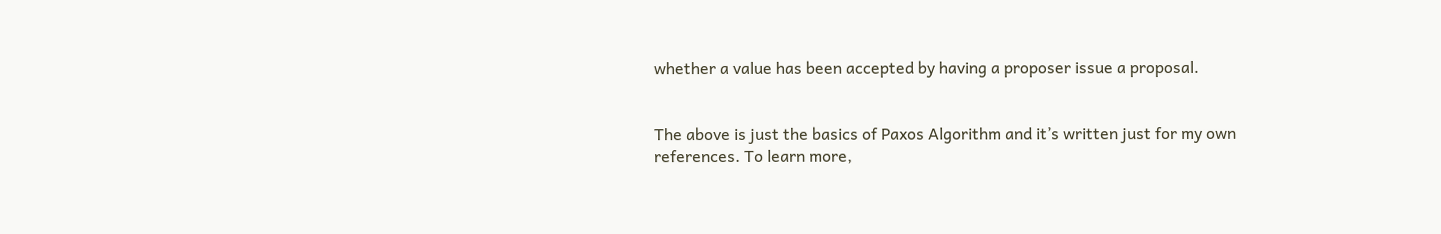whether a value has been accepted by having a proposer issue a proposal.


The above is just the basics of Paxos Algorithm and it’s written just for my own references. To learn more,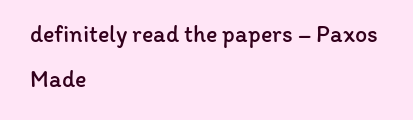definitely read the papers – Paxos Made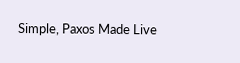Simple, Paxos Made Live